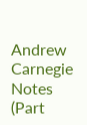Andrew Carnegie Notes (Part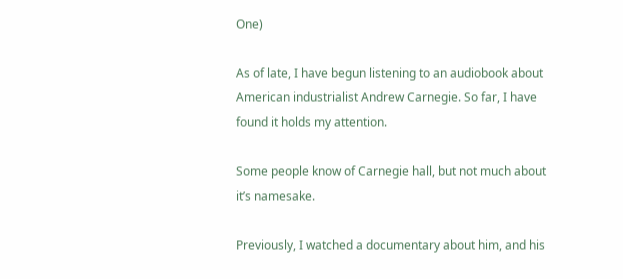One)

As of late, I have begun listening to an audiobook about American industrialist Andrew Carnegie. So far, I have found it holds my attention.

Some people know of Carnegie hall, but not much about it’s namesake.

Previously, I watched a documentary about him, and his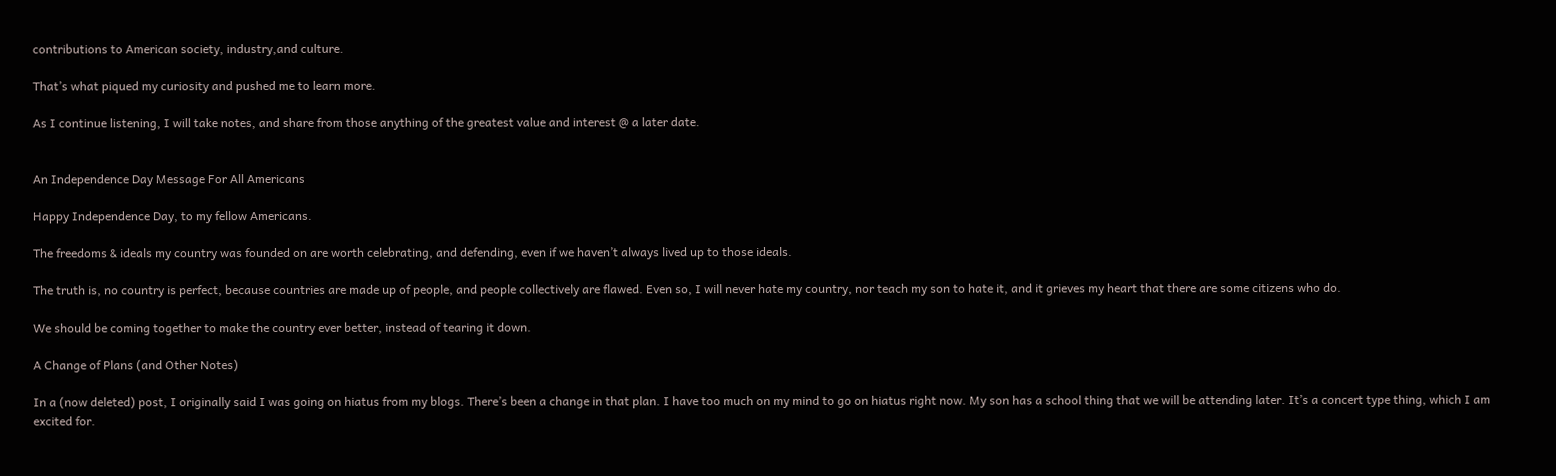contributions to American society, industry,and culture.

That’s what piqued my curiosity and pushed me to learn more.

As I continue listening, I will take notes, and share from those anything of the greatest value and interest @ a later date.


An Independence Day Message For All Americans

Happy Independence Day, to my fellow Americans.

The freedoms & ideals my country was founded on are worth celebrating, and defending, even if we haven’t always lived up to those ideals.

The truth is, no country is perfect, because countries are made up of people, and people collectively are flawed. Even so, I will never hate my country, nor teach my son to hate it, and it grieves my heart that there are some citizens who do.

We should be coming together to make the country ever better, instead of tearing it down.

A Change of Plans (and Other Notes)

In a (now deleted) post, I originally said I was going on hiatus from my blogs. There’s been a change in that plan. I have too much on my mind to go on hiatus right now. My son has a school thing that we will be attending later. It’s a concert type thing, which I am excited for.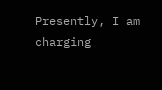Presently, I am charging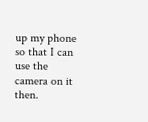up my phone so that I can use the camera on it then.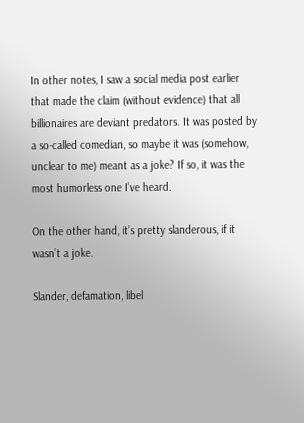In other notes, I saw a social media post earlier that made the claim (without evidence) that all billionaires are deviant predators. It was posted by a so-called comedian, so maybe it was (somehow, unclear to me) meant as a joke? If so, it was the most humorless one I’ve heard.

On the other hand, it’s pretty slanderous, if it wasn’t a joke.

Slander, defamation, libel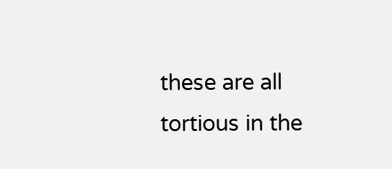these are all tortious in the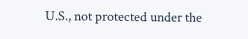U.S., not protected under the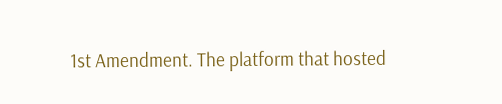1st Amendment. The platform that hosted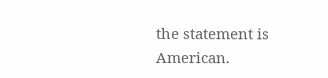the statement is American.